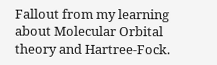Fallout from my learning about Molecular Orbital theory and Hartree-Fock.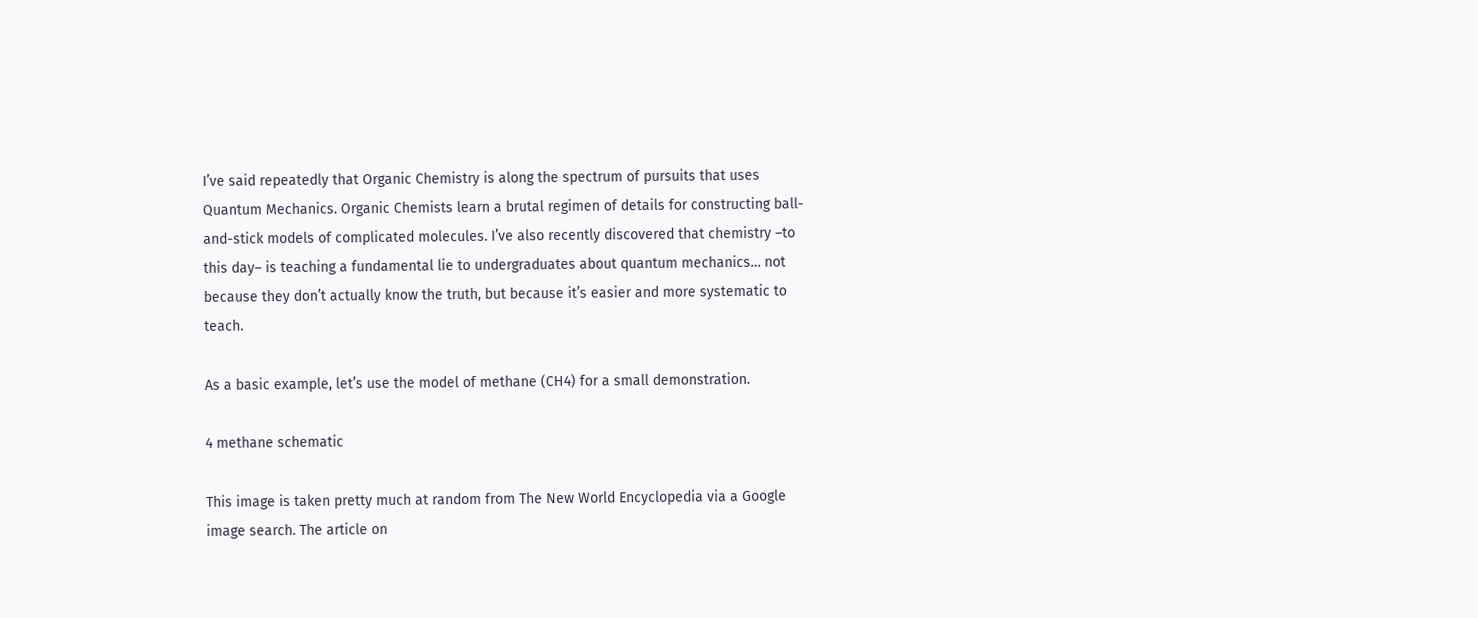I’ve said repeatedly that Organic Chemistry is along the spectrum of pursuits that uses Quantum Mechanics. Organic Chemists learn a brutal regimen of details for constructing ball-and-stick models of complicated molecules. I’ve also recently discovered that chemistry –to this day– is teaching a fundamental lie to undergraduates about quantum mechanics… not because they don’t actually know the truth, but because it’s easier and more systematic to teach.

As a basic example, let’s use the model of methane (CH4) for a small demonstration.

4 methane schematic

This image is taken pretty much at random from The New World Encyclopedia via a Google image search. The article on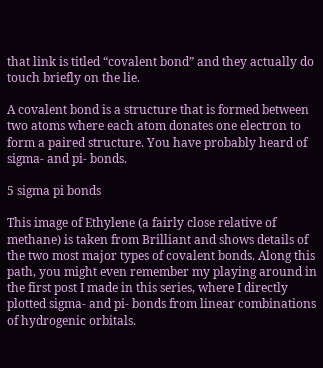that link is titled “covalent bond” and they actually do touch briefly on the lie.

A covalent bond is a structure that is formed between two atoms where each atom donates one electron to form a paired structure. You have probably heard of sigma- and pi- bonds.

5 sigma pi bonds

This image of Ethylene (a fairly close relative of methane) is taken from Brilliant and shows details of the two most major types of covalent bonds. Along this path, you might even remember my playing around in the first post I made in this series, where I directly plotted sigma- and pi- bonds from linear combinations of hydrogenic orbitals.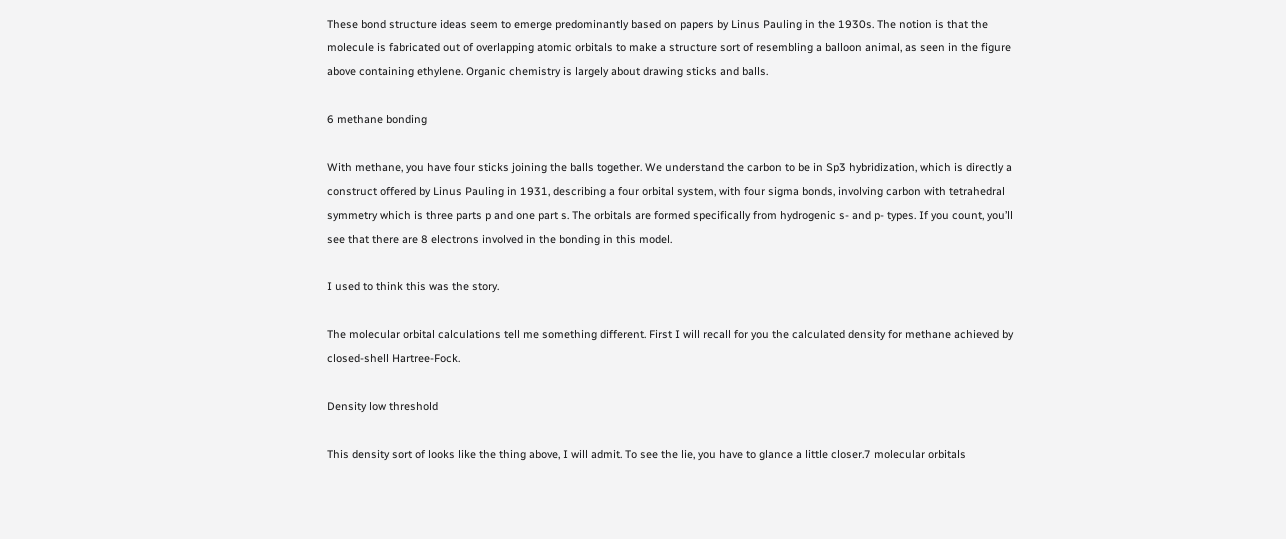These bond structure ideas seem to emerge predominantly based on papers by Linus Pauling in the 1930s. The notion is that the molecule is fabricated out of overlapping atomic orbitals to make a structure sort of resembling a balloon animal, as seen in the figure above containing ethylene. Organic chemistry is largely about drawing sticks and balls.

6 methane bonding

With methane, you have four sticks joining the balls together. We understand the carbon to be in Sp3 hybridization, which is directly a construct offered by Linus Pauling in 1931, describing a four orbital system, with four sigma bonds, involving carbon with tetrahedral symmetry which is three parts p and one part s. The orbitals are formed specifically from hydrogenic s- and p- types. If you count, you’ll see that there are 8 electrons involved in the bonding in this model.

I used to think this was the story.

The molecular orbital calculations tell me something different. First I will recall for you the calculated density for methane achieved by closed-shell Hartree-Fock.

Density low threshold

This density sort of looks like the thing above, I will admit. To see the lie, you have to glance a little closer.7 molecular orbitals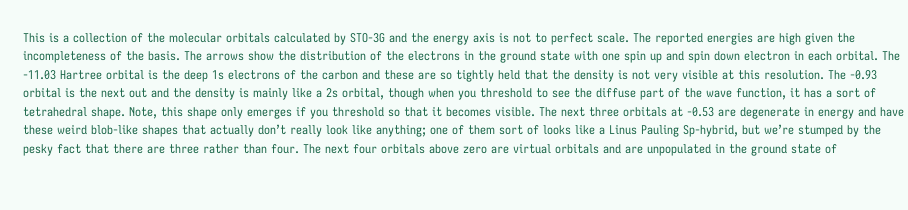This is a collection of the molecular orbitals calculated by STO-3G and the energy axis is not to perfect scale. The reported energies are high given the incompleteness of the basis. The arrows show the distribution of the electrons in the ground state with one spin up and spin down electron in each orbital. The -11.03 Hartree orbital is the deep 1s electrons of the carbon and these are so tightly held that the density is not very visible at this resolution. The -0.93 orbital is the next out and the density is mainly like a 2s orbital, though when you threshold to see the diffuse part of the wave function, it has a sort of tetrahedral shape. Note, this shape only emerges if you threshold so that it becomes visible. The next three orbitals at -0.53 are degenerate in energy and have these weird blob-like shapes that actually don’t really look like anything; one of them sort of looks like a Linus Pauling Sp-hybrid, but we’re stumped by the pesky fact that there are three rather than four. The next four orbitals above zero are virtual orbitals and are unpopulated in the ground state of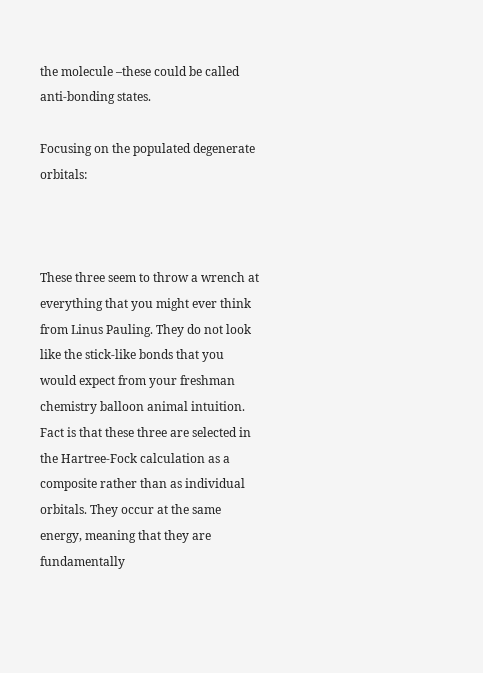the molecule –these could be called anti-bonding states.

Focusing on the populated degenerate orbitals:



These three seem to throw a wrench at everything that you might ever think from Linus Pauling. They do not look like the stick-like bonds that you would expect from your freshman chemistry balloon animal intuition. Fact is that these three are selected in the Hartree-Fock calculation as a composite rather than as individual orbitals. They occur at the same energy, meaning that they are fundamentally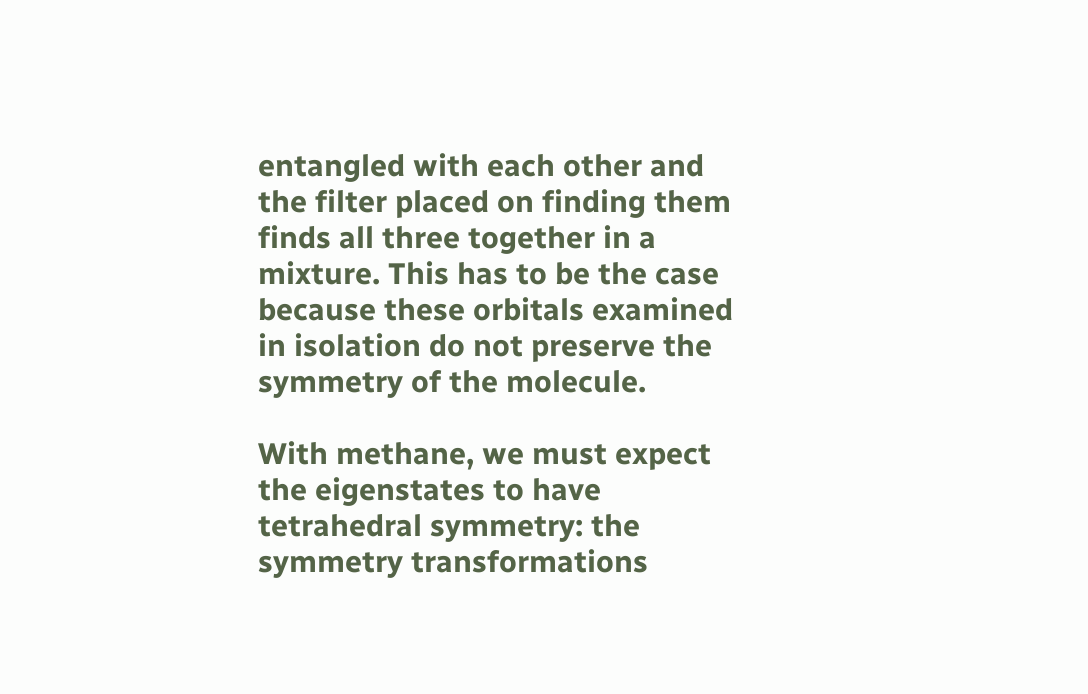entangled with each other and the filter placed on finding them finds all three together in a mixture. This has to be the case because these orbitals examined in isolation do not preserve the symmetry of the molecule.

With methane, we must expect the eigenstates to have tetrahedral symmetry: the symmetry transformations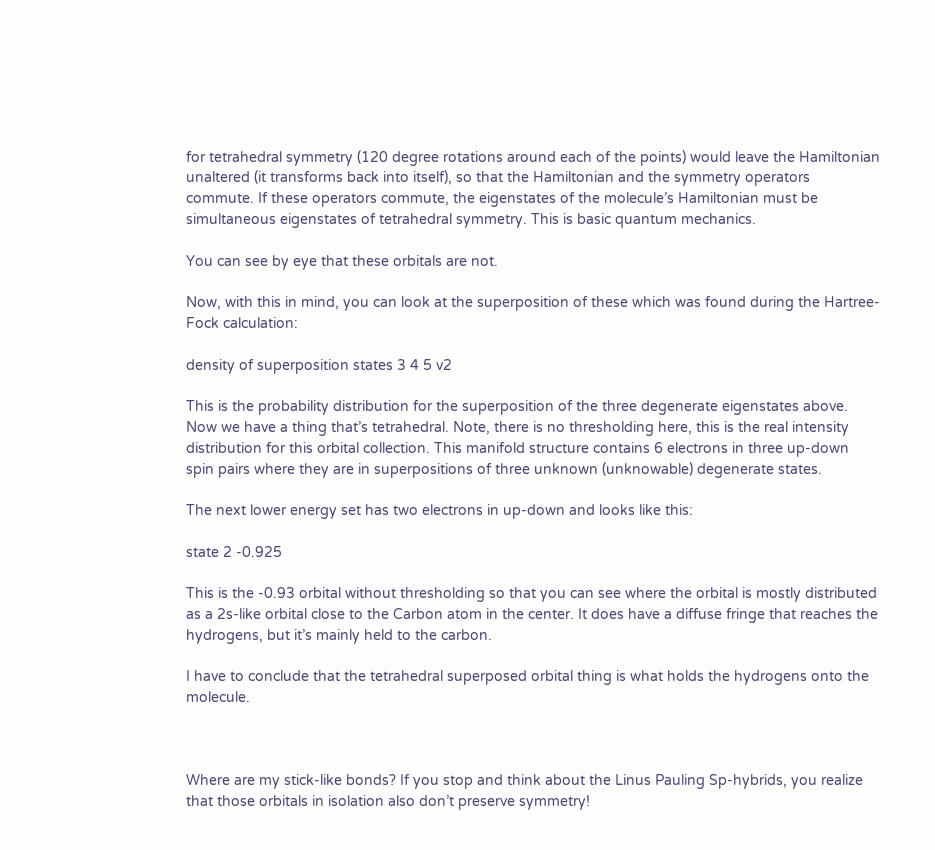for tetrahedral symmetry (120 degree rotations around each of the points) would leave the Hamiltonian unaltered (it transforms back into itself), so that the Hamiltonian and the symmetry operators commute. If these operators commute, the eigenstates of the molecule’s Hamiltonian must be simultaneous eigenstates of tetrahedral symmetry. This is basic quantum mechanics.

You can see by eye that these orbitals are not.

Now, with this in mind, you can look at the superposition of these which was found during the Hartree-Fock calculation:

density of superposition states 3 4 5 v2

This is the probability distribution for the superposition of the three degenerate eigenstates above. Now we have a thing that’s tetrahedral. Note, there is no thresholding here, this is the real intensity distribution for this orbital collection. This manifold structure contains 6 electrons in three up-down spin pairs where they are in superpositions of three unknown (unknowable) degenerate states.

The next lower energy set has two electrons in up-down and looks like this:

state 2 -0.925

This is the -0.93 orbital without thresholding so that you can see where the orbital is mostly distributed as a 2s-like orbital close to the Carbon atom in the center. It does have a diffuse fringe that reaches the hydrogens, but it’s mainly held to the carbon.

I have to conclude that the tetrahedral superposed orbital thing is what holds the hydrogens onto the molecule.



Where are my stick-like bonds? If you stop and think about the Linus Pauling Sp-hybrids, you realize that those orbitals in isolation also don’t preserve symmetry!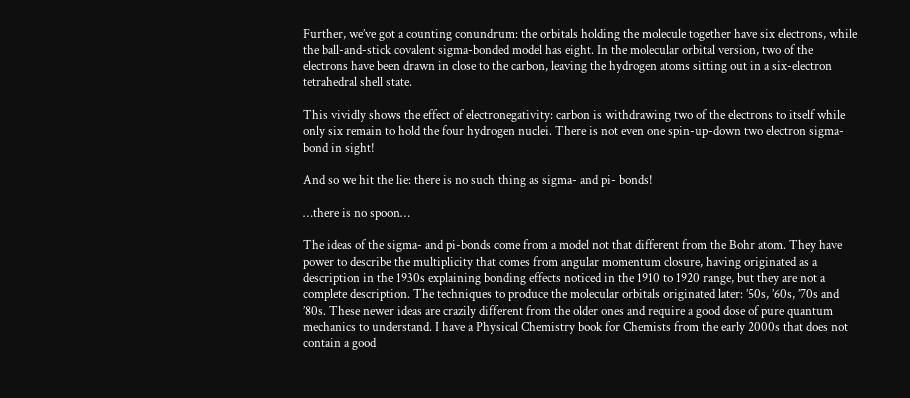Further, we’ve got a counting conundrum: the orbitals holding the molecule together have six electrons, while the ball-and-stick covalent sigma-bonded model has eight. In the molecular orbital version, two of the electrons have been drawn in close to the carbon, leaving the hydrogen atoms sitting out in a six-electron tetrahedral shell state.

This vividly shows the effect of electronegativity: carbon is withdrawing two of the electrons to itself while only six remain to hold the four hydrogen nuclei. There is not even one spin-up-down two electron sigma-bond in sight!

And so we hit the lie: there is no such thing as sigma- and pi- bonds!

…there is no spoon…

The ideas of the sigma- and pi-bonds come from a model not that different from the Bohr atom. They have power to describe the multiplicity that comes from angular momentum closure, having originated as a description in the 1930s explaining bonding effects noticed in the 1910 to 1920 range, but they are not a complete description. The techniques to produce the molecular orbitals originated later: ’50s, ’60s, ’70s and ’80s. These newer ideas are crazily different from the older ones and require a good dose of pure quantum mechanics to understand. I have a Physical Chemistry book for Chemists from the early 2000s that does not contain a good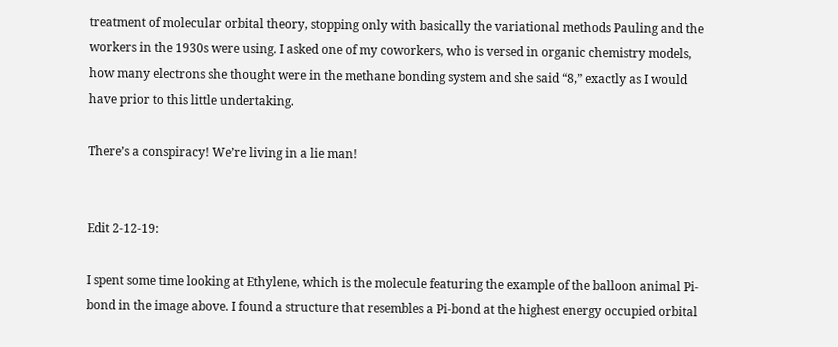treatment of molecular orbital theory, stopping only with basically the variational methods Pauling and the workers in the 1930s were using. I asked one of my coworkers, who is versed in organic chemistry models, how many electrons she thought were in the methane bonding system and she said “8,” exactly as I would have prior to this little undertaking.

There’s a conspiracy! We’re living in a lie man!


Edit 2-12-19:

I spent some time looking at Ethylene, which is the molecule featuring the example of the balloon animal Pi-bond in the image above. I found a structure that resembles a Pi-bond at the highest energy occupied orbital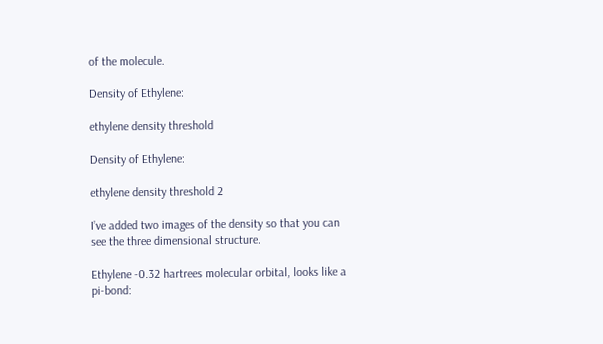of the molecule.

Density of Ethylene:

ethylene density threshold

Density of Ethylene:

ethylene density threshold 2

I’ve added two images of the density so that you can see the three dimensional structure.

Ethylene -0.32 hartrees molecular orbital, looks like a pi-bond: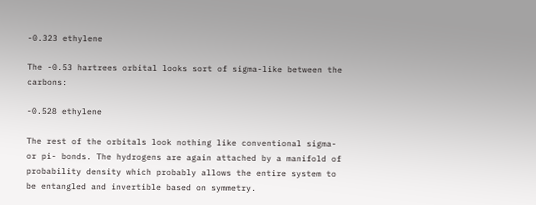-0.323 ethylene

The -0.53 hartrees orbital looks sort of sigma-like between the carbons:

-0.528 ethylene

The rest of the orbitals look nothing like conventional sigma- or pi- bonds. The hydrogens are again attached by a manifold of probability density which probably allows the entire system to be entangled and invertible based on symmetry.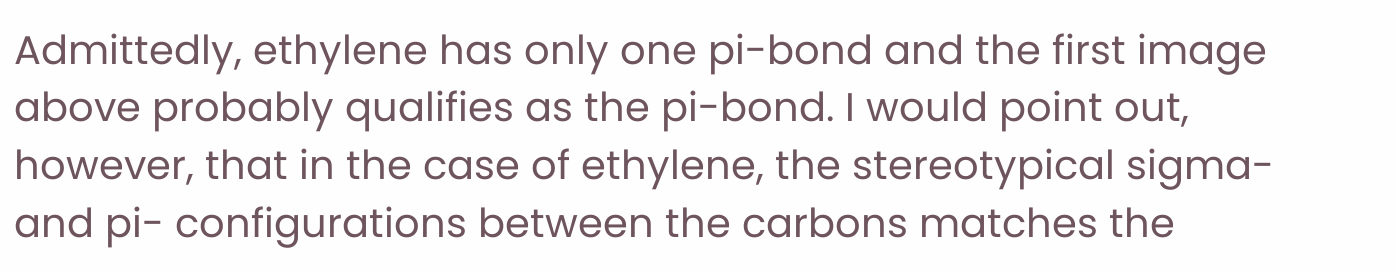Admittedly, ethylene has only one pi-bond and the first image above probably qualifies as the pi-bond. I would point out, however, that in the case of ethylene, the stereotypical sigma- and pi- configurations between the carbons matches the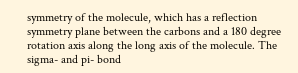symmetry of the molecule, which has a reflection symmetry plane between the carbons and a 180 degree rotation axis along the long axis of the molecule. The sigma- and pi- bond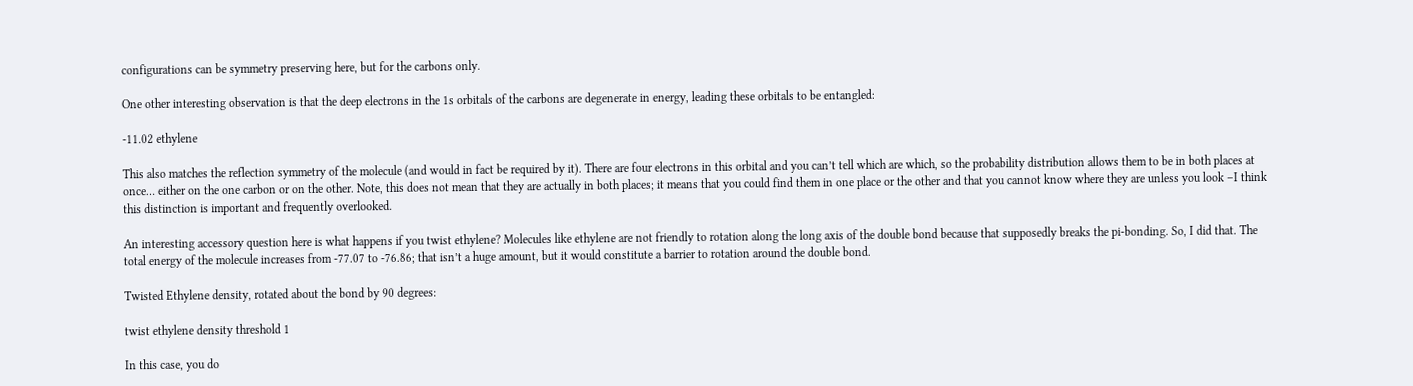configurations can be symmetry preserving here, but for the carbons only.

One other interesting observation is that the deep electrons in the 1s orbitals of the carbons are degenerate in energy, leading these orbitals to be entangled:

-11.02 ethylene

This also matches the reflection symmetry of the molecule (and would in fact be required by it). There are four electrons in this orbital and you can’t tell which are which, so the probability distribution allows them to be in both places at once… either on the one carbon or on the other. Note, this does not mean that they are actually in both places; it means that you could find them in one place or the other and that you cannot know where they are unless you look –I think this distinction is important and frequently overlooked.

An interesting accessory question here is what happens if you twist ethylene? Molecules like ethylene are not friendly to rotation along the long axis of the double bond because that supposedly breaks the pi-bonding. So, I did that. The total energy of the molecule increases from -77.07 to -76.86; that isn’t a huge amount, but it would constitute a barrier to rotation around the double bond.

Twisted Ethylene density, rotated about the bond by 90 degrees:

twist ethylene density threshold 1

In this case, you do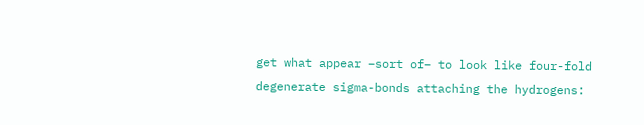get what appear –sort of– to look like four-fold degenerate sigma-bonds attaching the hydrogens: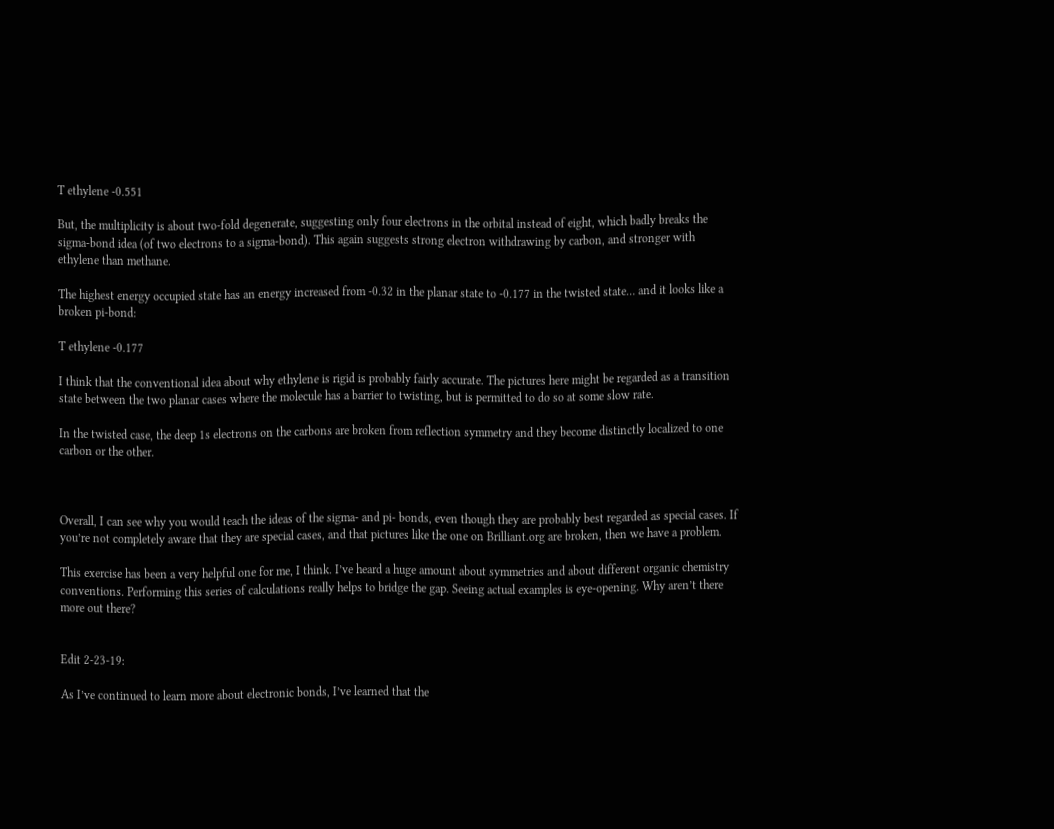T ethylene -0.551

But, the multiplicity is about two-fold degenerate, suggesting only four electrons in the orbital instead of eight, which badly breaks the sigma-bond idea (of two electrons to a sigma-bond). This again suggests strong electron withdrawing by carbon, and stronger with ethylene than methane.

The highest energy occupied state has an energy increased from -0.32 in the planar state to -0.177 in the twisted state… and it looks like a broken pi-bond:

T ethylene -0.177

I think that the conventional idea about why ethylene is rigid is probably fairly accurate. The pictures here might be regarded as a transition state between the two planar cases where the molecule has a barrier to twisting, but is permitted to do so at some slow rate.

In the twisted case, the deep 1s electrons on the carbons are broken from reflection symmetry and they become distinctly localized to one carbon or the other.



Overall, I can see why you would teach the ideas of the sigma- and pi- bonds, even though they are probably best regarded as special cases. If you’re not completely aware that they are special cases, and that pictures like the one on Brilliant.org are broken, then we have a problem.

This exercise has been a very helpful one for me, I think. I’ve heard a huge amount about symmetries and about different organic chemistry conventions. Performing this series of calculations really helps to bridge the gap. Seeing actual examples is eye-opening. Why aren’t there more out there?


Edit 2-23-19:

As I’ve continued to learn more about electronic bonds, I’ve learned that the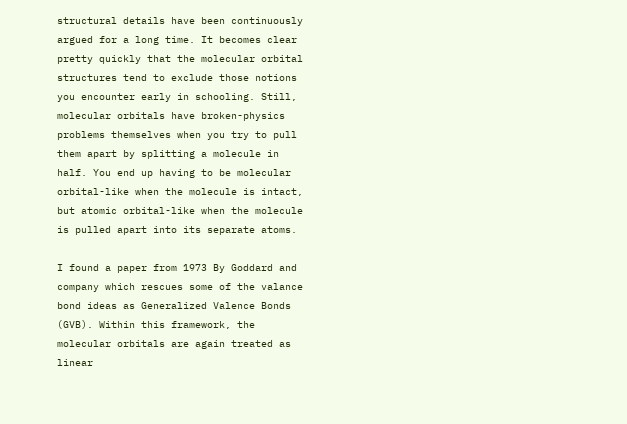structural details have been continuously argued for a long time. It becomes clear pretty quickly that the molecular orbital structures tend to exclude those notions you encounter early in schooling. Still, molecular orbitals have broken-physics problems themselves when you try to pull them apart by splitting a molecule in half. You end up having to be molecular orbital-like when the molecule is intact, but atomic orbital-like when the molecule is pulled apart into its separate atoms.

I found a paper from 1973 By Goddard and company which rescues some of the valance bond ideas as Generalized Valence Bonds (GVB). Within this framework, the molecular orbitals are again treated as linear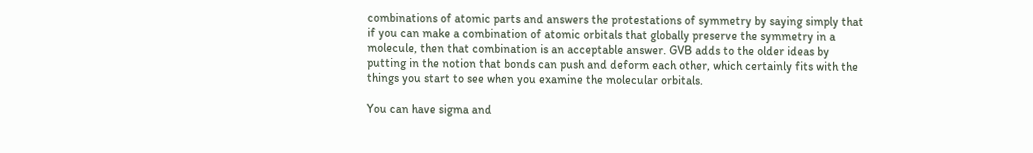combinations of atomic parts and answers the protestations of symmetry by saying simply that if you can make a combination of atomic orbitals that globally preserve the symmetry in a molecule, then that combination is an acceptable answer. GVB adds to the older ideas by putting in the notion that bonds can push and deform each other, which certainly fits with the things you start to see when you examine the molecular orbitals.

You can have sigma and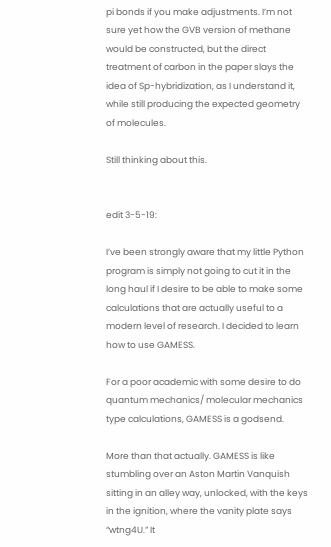pi bonds if you make adjustments. I’m not sure yet how the GVB version of methane would be constructed, but the direct treatment of carbon in the paper slays the idea of Sp-hybridization, as I understand it, while still producing the expected geometry of molecules.

Still thinking about this.


edit 3-5-19:

I’ve been strongly aware that my little Python program is simply not going to cut it in the long haul if I desire to be able to make some calculations that are actually useful to a modern level of research. I decided to learn how to use GAMESS.

For a poor academic with some desire to do quantum mechanics/ molecular mechanics type calculations, GAMESS is a godsend.

More than that actually. GAMESS is like stumbling over an Aston Martin Vanquish sitting in an alley way, unlocked, with the keys in the ignition, where the vanity plate says “wtng4U.” It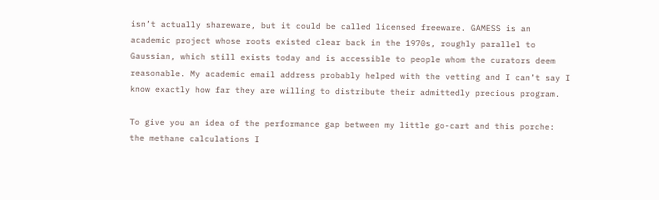isn’t actually shareware, but it could be called licensed freeware. GAMESS is an academic project whose roots existed clear back in the 1970s, roughly parallel to Gaussian, which still exists today and is accessible to people whom the curators deem reasonable. My academic email address probably helped with the vetting and I can’t say I know exactly how far they are willing to distribute their admittedly precious program.

To give you an idea of the performance gap between my little go-cart and this porche: the methane calculations I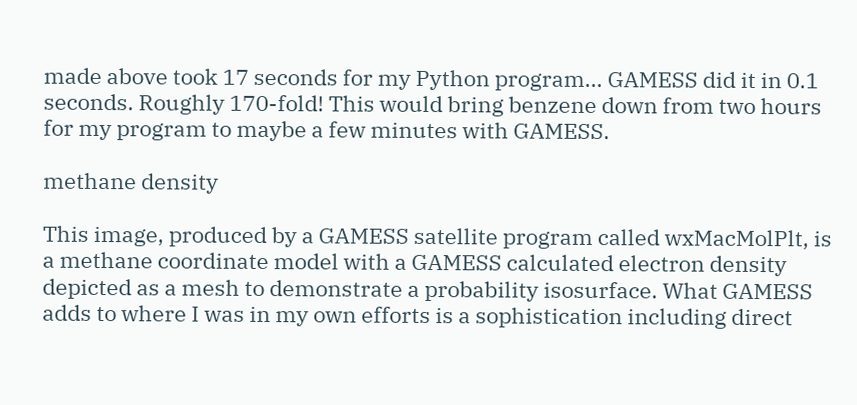made above took 17 seconds for my Python program… GAMESS did it in 0.1 seconds. Roughly 170-fold! This would bring benzene down from two hours for my program to maybe a few minutes with GAMESS.

methane density

This image, produced by a GAMESS satellite program called wxMacMolPlt, is a methane coordinate model with a GAMESS calculated electron density depicted as a mesh to demonstrate a probability isosurface. What GAMESS adds to where I was in my own efforts is a sophistication including direct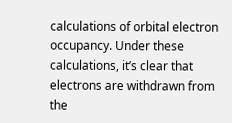calculations of orbital electron occupancy. Under these calculations, it’s clear that electrons are withdrawn from the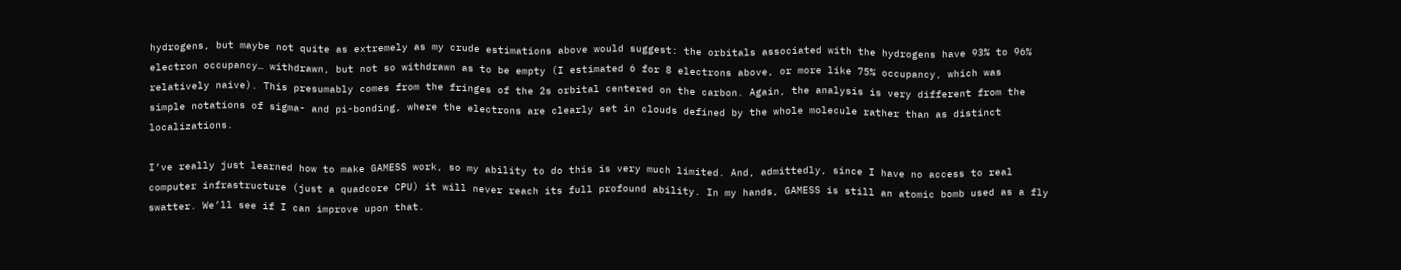hydrogens, but maybe not quite as extremely as my crude estimations above would suggest: the orbitals associated with the hydrogens have 93% to 96% electron occupancy… withdrawn, but not so withdrawn as to be empty (I estimated 6 for 8 electrons above, or more like 75% occupancy, which was relatively naive). This presumably comes from the fringes of the 2s orbital centered on the carbon. Again, the analysis is very different from the simple notations of sigma- and pi-bonding, where the electrons are clearly set in clouds defined by the whole molecule rather than as distinct localizations.

I’ve really just learned how to make GAMESS work, so my ability to do this is very much limited. And, admittedly, since I have no access to real computer infrastructure (just a quadcore CPU) it will never reach its full profound ability. In my hands, GAMESS is still an atomic bomb used as a fly swatter. We’ll see if I can improve upon that.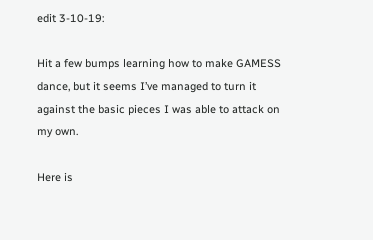edit 3-10-19:

Hit a few bumps learning how to make GAMESS dance, but it seems I’ve managed to turn it against the basic pieces I was able to attack on my own.

Here is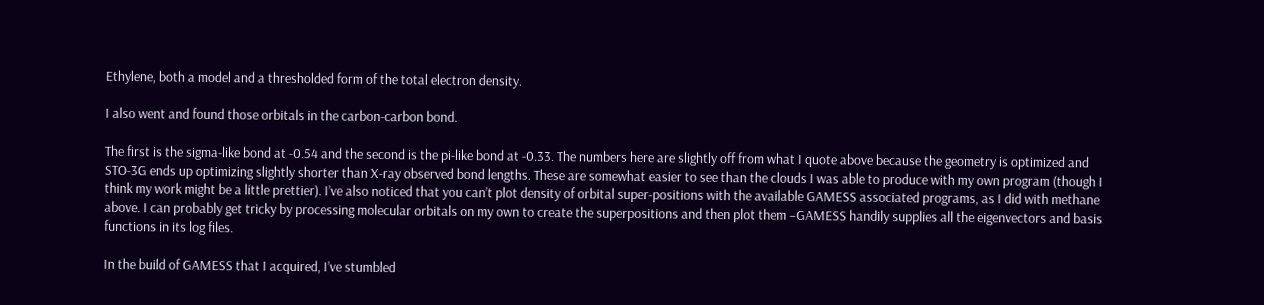Ethylene, both a model and a thresholded form of the total electron density.

I also went and found those orbitals in the carbon-carbon bond.

The first is the sigma-like bond at -0.54 and the second is the pi-like bond at -0.33. The numbers here are slightly off from what I quote above because the geometry is optimized and STO-3G ends up optimizing slightly shorter than X-ray observed bond lengths. These are somewhat easier to see than the clouds I was able to produce with my own program (though I think my work might be a little prettier). I’ve also noticed that you can’t plot density of orbital super-positions with the available GAMESS associated programs, as I did with methane above. I can probably get tricky by processing molecular orbitals on my own to create the superpositions and then plot them –GAMESS handily supplies all the eigenvectors and basis functions in its log files.

In the build of GAMESS that I acquired, I’ve stumbled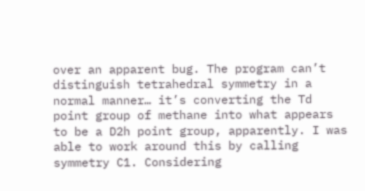over an apparent bug. The program can’t distinguish tetrahedral symmetry in a normal manner… it’s converting the Td point group of methane into what appears to be a D2h point group, apparently. I was able to work around this by calling symmetry C1. Considering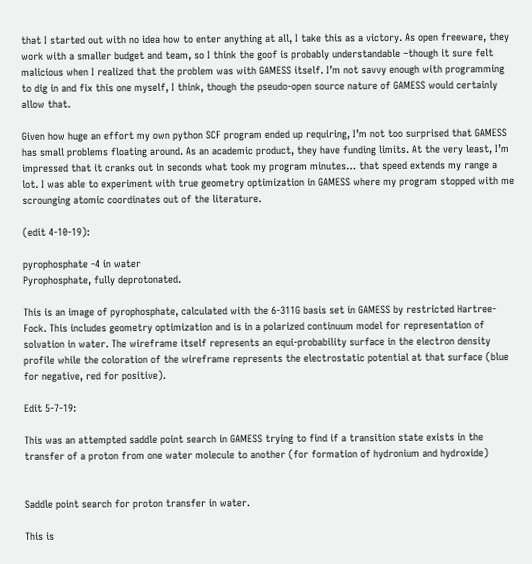that I started out with no idea how to enter anything at all, I take this as a victory. As open freeware, they work with a smaller budget and team, so I think the goof is probably understandable –though it sure felt malicious when I realized that the problem was with GAMESS itself. I’m not savvy enough with programming to dig in and fix this one myself, I think, though the pseudo-open source nature of GAMESS would certainly allow that.

Given how huge an effort my own python SCF program ended up requiring, I’m not too surprised that GAMESS has small problems floating around. As an academic product, they have funding limits. At the very least, I’m impressed that it cranks out in seconds what took my program minutes… that speed extends my range a lot. I was able to experiment with true geometry optimization in GAMESS where my program stopped with me scrounging atomic coordinates out of the literature.

(edit 4-10-19):

pyrophosphate -4 in water
Pyrophosphate, fully deprotonated.

This is an image of pyrophosphate, calculated with the 6-311G basis set in GAMESS by restricted Hartree-Fock. This includes geometry optimization and is in a polarized continuum model for representation of solvation in water. The wireframe itself represents an equi-probability surface in the electron density profile while the coloration of the wireframe represents the electrostatic potential at that surface (blue for negative, red for positive).

Edit 5-7-19:

This was an attempted saddle point search in GAMESS trying to find if a transition state exists in the transfer of a proton from one water molecule to another (for formation of hydronium and hydroxide)


Saddle point search for proton transfer in water.

This is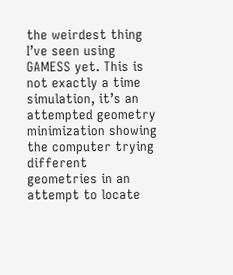the weirdest thing I’ve seen using GAMESS yet. This is not exactly a time simulation, it’s an attempted geometry minimization showing the computer trying different geometries in an attempt to locate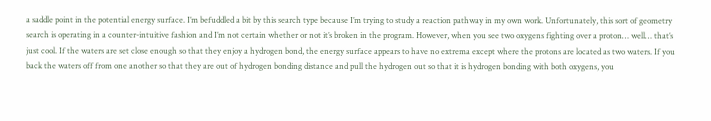a saddle point in the potential energy surface. I’m befuddled a bit by this search type because I’m trying to study a reaction pathway in my own work. Unfortunately, this sort of geometry search is operating in a counter-intuitive fashion and I’m not certain whether or not it’s broken in the program. However, when you see two oxygens fighting over a proton… well… that’s just cool. If the waters are set close enough so that they enjoy a hydrogen bond, the energy surface appears to have no extrema except where the protons are located as two waters. If you back the waters off from one another so that they are out of hydrogen bonding distance and pull the hydrogen out so that it is hydrogen bonding with both oxygens, you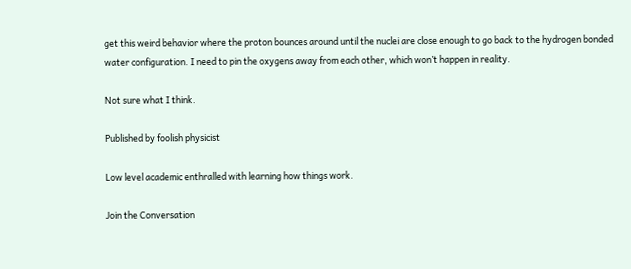get this weird behavior where the proton bounces around until the nuclei are close enough to go back to the hydrogen bonded water configuration. I need to pin the oxygens away from each other, which won’t happen in reality.

Not sure what I think.

Published by foolish physicist

Low level academic enthralled with learning how things work.

Join the Conversation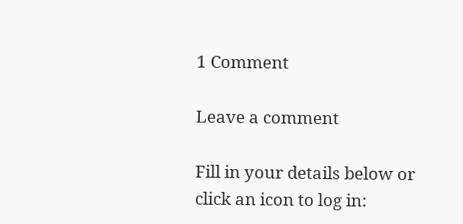1 Comment

Leave a comment

Fill in your details below or click an icon to log in: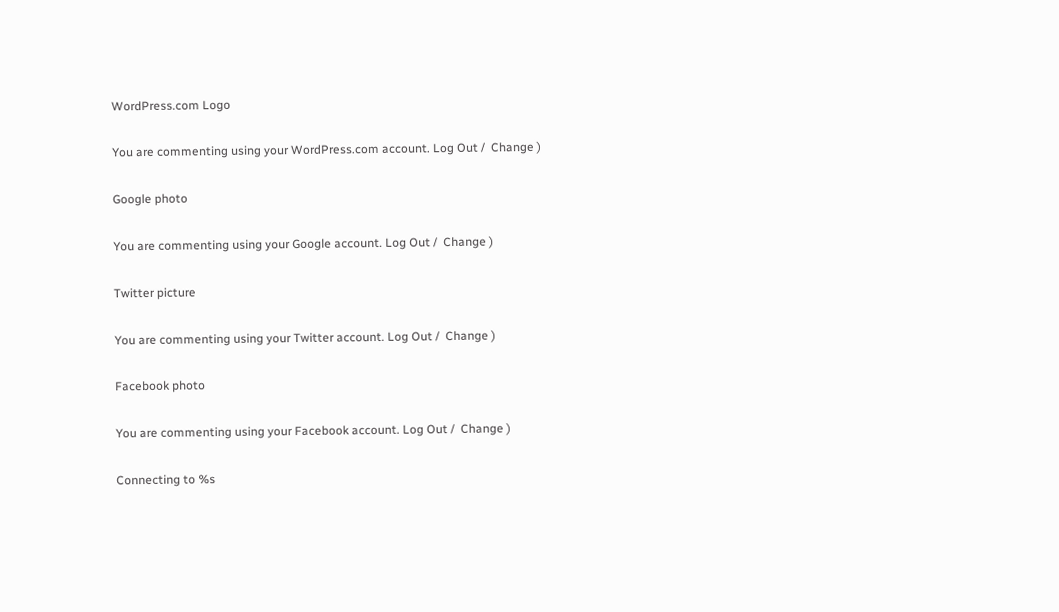WordPress.com Logo

You are commenting using your WordPress.com account. Log Out /  Change )

Google photo

You are commenting using your Google account. Log Out /  Change )

Twitter picture

You are commenting using your Twitter account. Log Out /  Change )

Facebook photo

You are commenting using your Facebook account. Log Out /  Change )

Connecting to %s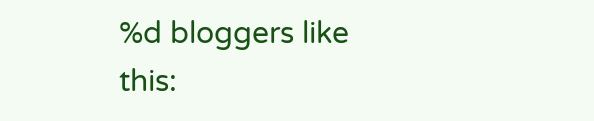%d bloggers like this: